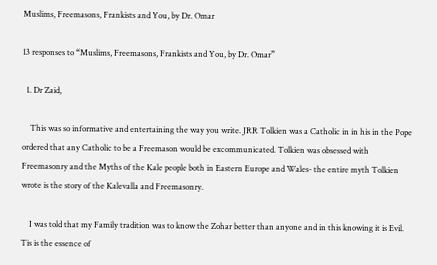Muslims, Freemasons, Frankists and You, by Dr. Omar

13 responses to “Muslims, Freemasons, Frankists and You, by Dr. Omar”

  1. Dr Zaid,

    This was so informative and entertaining the way you write. JRR Tolkien was a Catholic in in his in the Pope ordered that any Catholic to be a Freemason would be excommunicated. Tolkien was obsessed with Freemasonry and the Myths of the Kale people both in Eastern Europe and Wales- the entire myth Tolkien wrote is the story of the Kalevalla and Freemasonry.

    I was told that my Family tradition was to know the Zohar better than anyone and in this knowing it is Evil. Tis is the essence of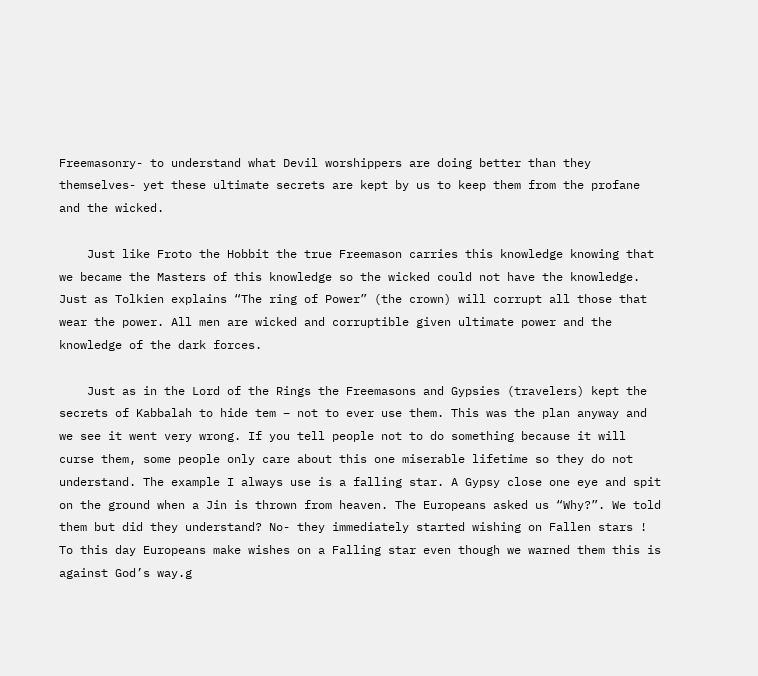Freemasonry- to understand what Devil worshippers are doing better than they themselves- yet these ultimate secrets are kept by us to keep them from the profane and the wicked.

    Just like Froto the Hobbit the true Freemason carries this knowledge knowing that we became the Masters of this knowledge so the wicked could not have the knowledge. Just as Tolkien explains “The ring of Power” (the crown) will corrupt all those that wear the power. All men are wicked and corruptible given ultimate power and the knowledge of the dark forces.

    Just as in the Lord of the Rings the Freemasons and Gypsies (travelers) kept the secrets of Kabbalah to hide tem – not to ever use them. This was the plan anyway and we see it went very wrong. If you tell people not to do something because it will curse them, some people only care about this one miserable lifetime so they do not understand. The example I always use is a falling star. A Gypsy close one eye and spit on the ground when a Jin is thrown from heaven. The Europeans asked us “Why?”. We told them but did they understand? No- they immediately started wishing on Fallen stars ! To this day Europeans make wishes on a Falling star even though we warned them this is against God’s way.g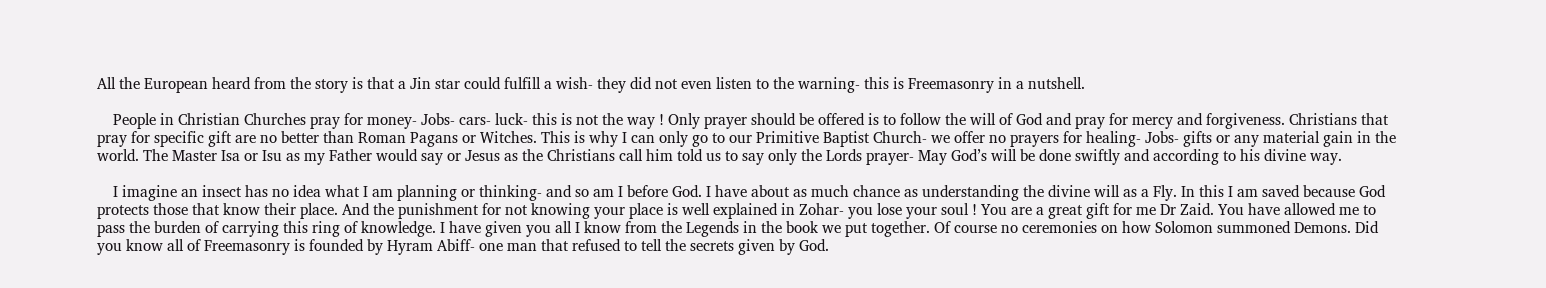All the European heard from the story is that a Jin star could fulfill a wish- they did not even listen to the warning- this is Freemasonry in a nutshell.

    People in Christian Churches pray for money- Jobs- cars- luck- this is not the way ! Only prayer should be offered is to follow the will of God and pray for mercy and forgiveness. Christians that pray for specific gift are no better than Roman Pagans or Witches. This is why I can only go to our Primitive Baptist Church- we offer no prayers for healing- Jobs- gifts or any material gain in the world. The Master Isa or Isu as my Father would say or Jesus as the Christians call him told us to say only the Lords prayer- May God’s will be done swiftly and according to his divine way.

    I imagine an insect has no idea what I am planning or thinking- and so am I before God. I have about as much chance as understanding the divine will as a Fly. In this I am saved because God protects those that know their place. And the punishment for not knowing your place is well explained in Zohar- you lose your soul ! You are a great gift for me Dr Zaid. You have allowed me to pass the burden of carrying this ring of knowledge. I have given you all I know from the Legends in the book we put together. Of course no ceremonies on how Solomon summoned Demons. Did you know all of Freemasonry is founded by Hyram Abiff- one man that refused to tell the secrets given by God.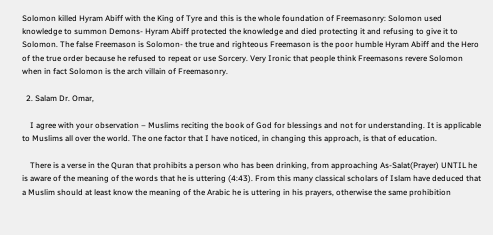Solomon killed Hyram Abiff with the King of Tyre and this is the whole foundation of Freemasonry: Solomon used knowledge to summon Demons- Hyram Abiff protected the knowledge and died protecting it and refusing to give it to Solomon. The false Freemason is Solomon- the true and righteous Freemason is the poor humble Hyram Abiff and the Hero of the true order because he refused to repeat or use Sorcery. Very Ironic that people think Freemasons revere Solomon when in fact Solomon is the arch villain of Freemasonry.

  2. Salam Dr. Omar,

    I agree with your observation – Muslims reciting the book of God for blessings and not for understanding. It is applicable to Muslims all over the world. The one factor that I have noticed, in changing this approach, is that of education.

    There is a verse in the Quran that prohibits a person who has been drinking, from approaching As-Salat(Prayer) UNTIL he is aware of the meaning of the words that he is uttering (4:43). From this many classical scholars of Islam have deduced that a Muslim should at least know the meaning of the Arabic he is uttering in his prayers, otherwise the same prohibition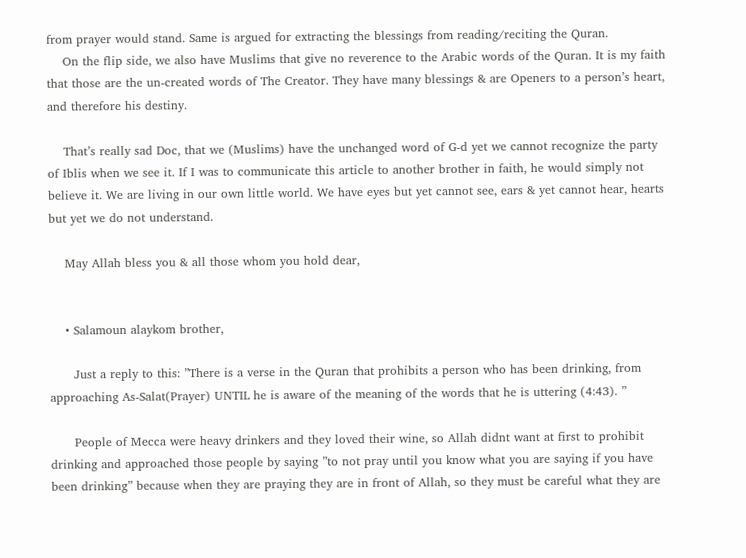from prayer would stand. Same is argued for extracting the blessings from reading/reciting the Quran.
    On the flip side, we also have Muslims that give no reverence to the Arabic words of the Quran. It is my faith that those are the un-created words of The Creator. They have many blessings & are Openers to a person’s heart, and therefore his destiny.

    That’s really sad Doc, that we (Muslims) have the unchanged word of G-d yet we cannot recognize the party of Iblis when we see it. If I was to communicate this article to another brother in faith, he would simply not believe it. We are living in our own little world. We have eyes but yet cannot see, ears & yet cannot hear, hearts but yet we do not understand.

    May Allah bless you & all those whom you hold dear,


    • Salamoun alaykom brother,

      Just a reply to this: ”There is a verse in the Quran that prohibits a person who has been drinking, from approaching As-Salat(Prayer) UNTIL he is aware of the meaning of the words that he is uttering (4:43). ”

      People of Mecca were heavy drinkers and they loved their wine, so Allah didnt want at first to prohibit drinking and approached those people by saying ”to not pray until you know what you are saying if you have been drinking” because when they are praying they are in front of Allah, so they must be careful what they are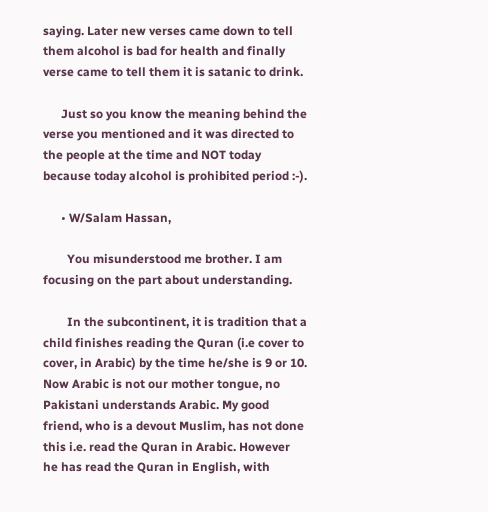saying. Later new verses came down to tell them alcohol is bad for health and finally verse came to tell them it is satanic to drink.

      Just so you know the meaning behind the verse you mentioned and it was directed to the people at the time and NOT today because today alcohol is prohibited period :-).

      • W/Salam Hassan,

        You misunderstood me brother. I am focusing on the part about understanding.

        In the subcontinent, it is tradition that a child finishes reading the Quran (i.e cover to cover, in Arabic) by the time he/she is 9 or 10. Now Arabic is not our mother tongue, no Pakistani understands Arabic. My good friend, who is a devout Muslim, has not done this i.e. read the Quran in Arabic. However he has read the Quran in English, with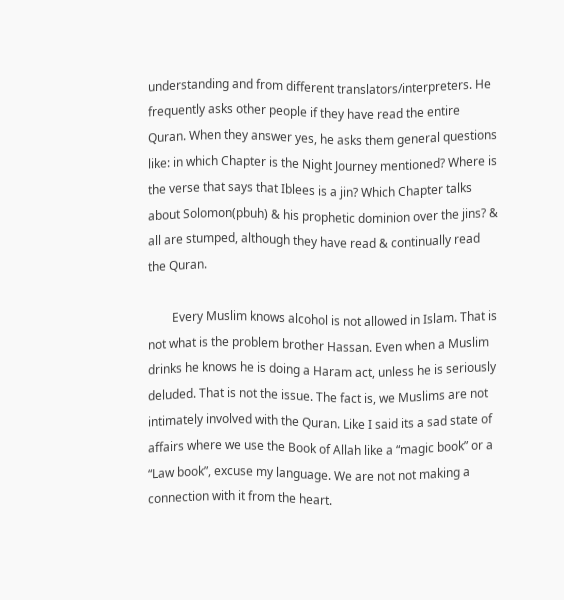understanding and from different translators/interpreters. He frequently asks other people if they have read the entire Quran. When they answer yes, he asks them general questions like: in which Chapter is the Night Journey mentioned? Where is the verse that says that Iblees is a jin? Which Chapter talks about Solomon(pbuh) & his prophetic dominion over the jins? & all are stumped, although they have read & continually read the Quran.

        Every Muslim knows alcohol is not allowed in Islam. That is not what is the problem brother Hassan. Even when a Muslim drinks he knows he is doing a Haram act, unless he is seriously deluded. That is not the issue. The fact is, we Muslims are not intimately involved with the Quran. Like I said its a sad state of affairs where we use the Book of Allah like a “magic book” or a “Law book”, excuse my language. We are not not making a connection with it from the heart.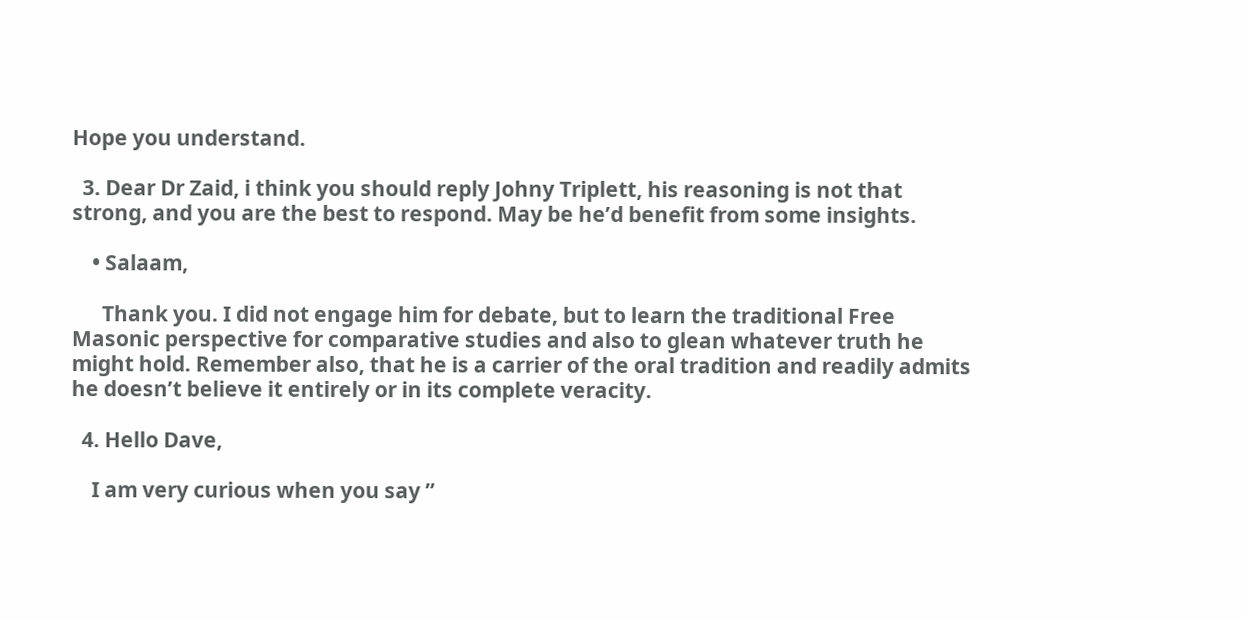Hope you understand.

  3. Dear Dr Zaid, i think you should reply Johny Triplett, his reasoning is not that strong, and you are the best to respond. May be he’d benefit from some insights.

    • Salaam,

      Thank you. I did not engage him for debate, but to learn the traditional Free Masonic perspective for comparative studies and also to glean whatever truth he might hold. Remember also, that he is a carrier of the oral tradition and readily admits he doesn’t believe it entirely or in its complete veracity.

  4. Hello Dave,

    I am very curious when you say ”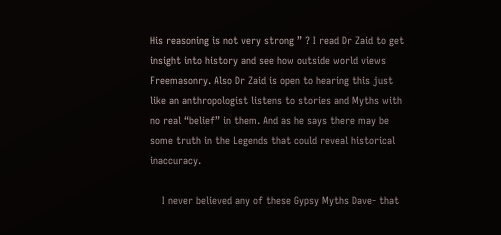His reasoning is not very strong ” ? I read Dr Zaid to get insight into history and see how outside world views Freemasonry. Also Dr Zaid is open to hearing this just like an anthropologist listens to stories and Myths with no real “belief” in them. And as he says there may be some truth in the Legends that could reveal historical inaccuracy.

    I never believed any of these Gypsy Myths Dave- that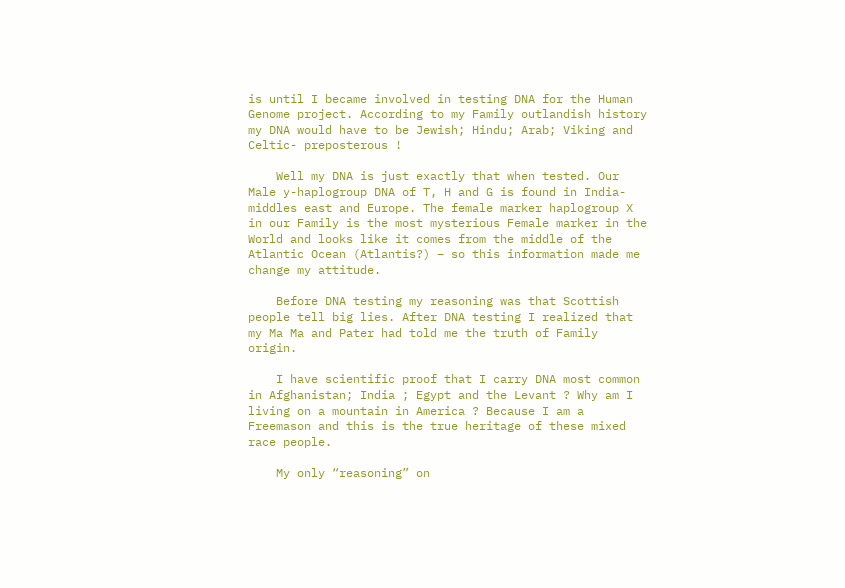is until I became involved in testing DNA for the Human Genome project. According to my Family outlandish history my DNA would have to be Jewish; Hindu; Arab; Viking and Celtic- preposterous !

    Well my DNA is just exactly that when tested. Our Male y-haplogroup DNA of T, H and G is found in India- middles east and Europe. The female marker haplogroup X in our Family is the most mysterious Female marker in the World and looks like it comes from the middle of the Atlantic Ocean (Atlantis?) – so this information made me change my attitude.

    Before DNA testing my reasoning was that Scottish people tell big lies. After DNA testing I realized that my Ma Ma and Pater had told me the truth of Family origin.

    I have scientific proof that I carry DNA most common in Afghanistan; India ; Egypt and the Levant ? Why am I living on a mountain in America ? Because I am a Freemason and this is the true heritage of these mixed race people.

    My only “reasoning” on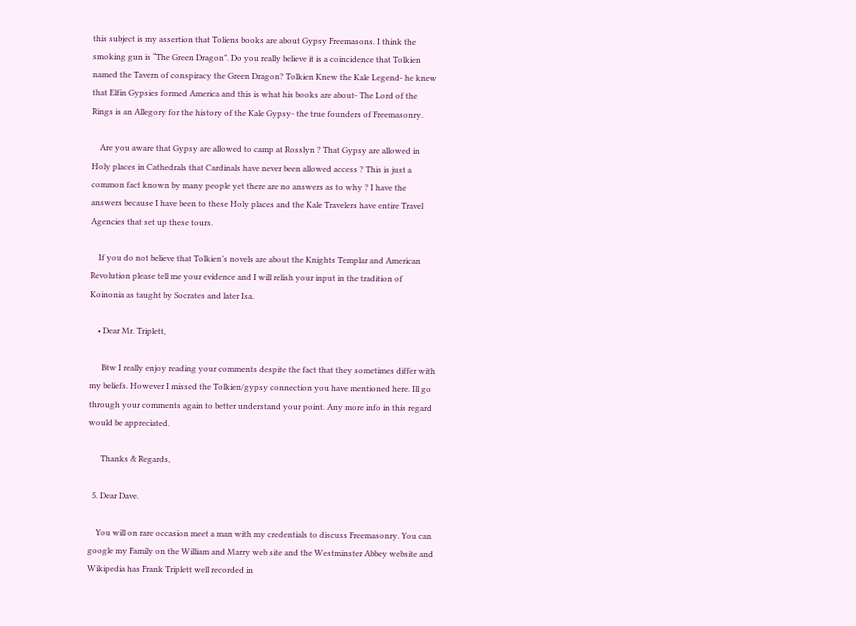this subject is my assertion that Toliens books are about Gypsy Freemasons. I think the smoking gun is “The Green Dragon”. Do you really believe it is a coincidence that Tolkien named the Tavern of conspiracy the Green Dragon? Tolkien Knew the Kale Legend- he knew that Elfin Gypsies formed America and this is what his books are about- The Lord of the Rings is an Allegory for the history of the Kale Gypsy- the true founders of Freemasonry.

    Are you aware that Gypsy are allowed to camp at Rosslyn ? That Gypsy are allowed in Holy places in Cathedrals that Cardinals have never been allowed access ? This is just a common fact known by many people yet there are no answers as to why ? I have the answers because I have been to these Holy places and the Kale Travelers have entire Travel Agencies that set up these tours.

    If you do not believe that Tolkien’s novels are about the Knights Templar and American Revolution please tell me your evidence and I will relish your input in the tradition of Koinonia as taught by Socrates and later Isa.

    • Dear Mr. Triplett,

      Btw I really enjoy reading your comments despite the fact that they sometimes differ with my beliefs. However I missed the Tolkien/gypsy connection you have mentioned here. Ill go through your comments again to better understand your point. Any more info in this regard would be appreciated.

      Thanks & Regards,

  5. Dear Dave.

    You will on rare occasion meet a man with my credentials to discuss Freemasonry. You can google my Family on the William and Marry web site and the Westminster Abbey website and Wikipedia has Frank Triplett well recorded in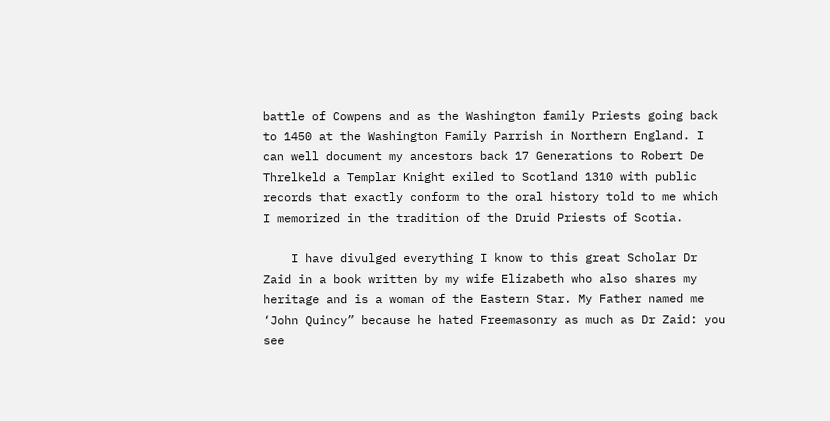battle of Cowpens and as the Washington family Priests going back to 1450 at the Washington Family Parrish in Northern England. I can well document my ancestors back 17 Generations to Robert De Threlkeld a Templar Knight exiled to Scotland 1310 with public records that exactly conform to the oral history told to me which I memorized in the tradition of the Druid Priests of Scotia.

    I have divulged everything I know to this great Scholar Dr Zaid in a book written by my wife Elizabeth who also shares my heritage and is a woman of the Eastern Star. My Father named me ‘John Quincy” because he hated Freemasonry as much as Dr Zaid: you see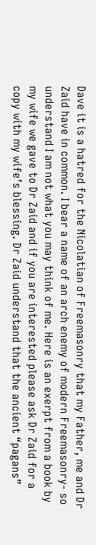Dave it is a hatred for the Nicolatian of Freemasonry that my Father, me and Dr Zaid have in common. I bear a name of an arch enemy of modern Freemasonry- so understand I am not what you may think of me. Here is an exerpt from a book by my wife we gave to Dr Zaid and if you are interested please ask Dr Zaid for a copy with my wife’s blessing. Dr Zaid understand that the ancient “pagans”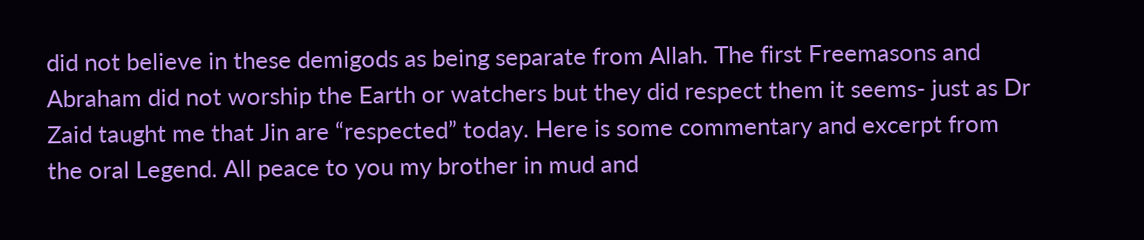did not believe in these demigods as being separate from Allah. The first Freemasons and Abraham did not worship the Earth or watchers but they did respect them it seems- just as Dr Zaid taught me that Jin are “respected” today. Here is some commentary and excerpt from the oral Legend. All peace to you my brother in mud and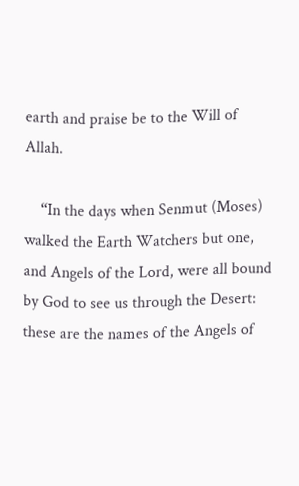earth and praise be to the Will of Allah.

    “In the days when Senmut (Moses) walked the Earth Watchers but one, and Angels of the Lord, were all bound by God to see us through the Desert: these are the names of the Angels of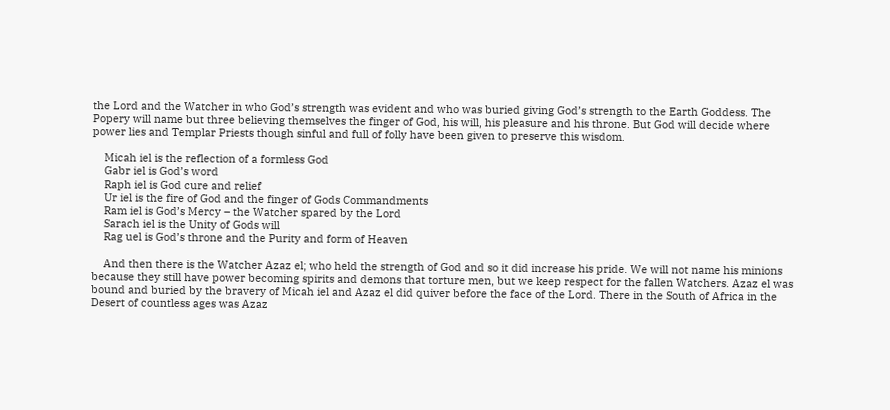the Lord and the Watcher in who God’s strength was evident and who was buried giving God’s strength to the Earth Goddess. The Popery will name but three believing themselves the finger of God, his will, his pleasure and his throne. But God will decide where power lies and Templar Priests though sinful and full of folly have been given to preserve this wisdom.

    Micah iel is the reflection of a formless God
    Gabr iel is God’s word
    Raph iel is God cure and relief
    Ur iel is the fire of God and the finger of Gods Commandments
    Ram iel is God’s Mercy – the Watcher spared by the Lord
    Sarach iel is the Unity of Gods will
    Rag uel is God’s throne and the Purity and form of Heaven

    And then there is the Watcher Azaz el; who held the strength of God and so it did increase his pride. We will not name his minions because they still have power becoming spirits and demons that torture men, but we keep respect for the fallen Watchers. Azaz el was bound and buried by the bravery of Micah iel and Azaz el did quiver before the face of the Lord. There in the South of Africa in the Desert of countless ages was Azaz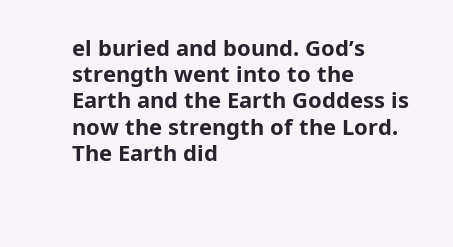el buried and bound. God’s strength went into to the Earth and the Earth Goddess is now the strength of the Lord. The Earth did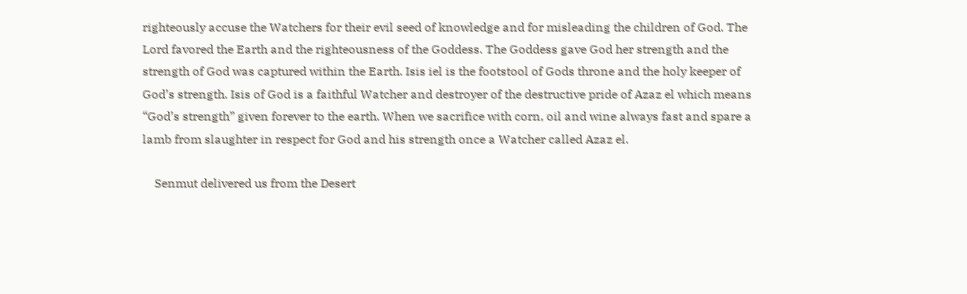righteously accuse the Watchers for their evil seed of knowledge and for misleading the children of God. The Lord favored the Earth and the righteousness of the Goddess. The Goddess gave God her strength and the strength of God was captured within the Earth. Isis iel is the footstool of Gods throne and the holy keeper of God’s strength. Isis of God is a faithful Watcher and destroyer of the destructive pride of Azaz el which means “God’s strength” given forever to the earth. When we sacrifice with corn, oil and wine always fast and spare a lamb from slaughter in respect for God and his strength once a Watcher called Azaz el.

    Senmut delivered us from the Desert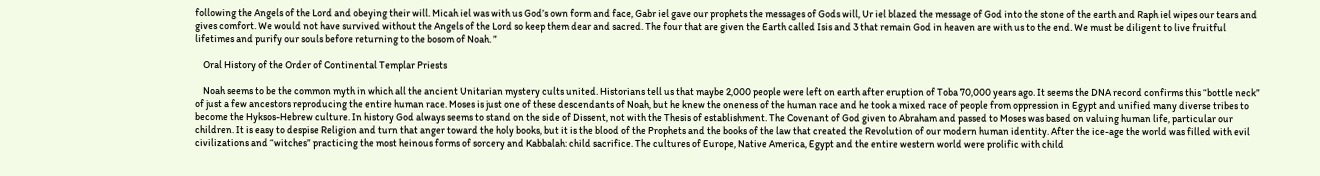following the Angels of the Lord and obeying their will. Micah iel was with us God’s own form and face, Gabr iel gave our prophets the messages of Gods will, Ur iel blazed the message of God into the stone of the earth and Raph iel wipes our tears and gives comfort. We would not have survived without the Angels of the Lord so keep them dear and sacred. The four that are given the Earth called Isis and 3 that remain God in heaven are with us to the end. We must be diligent to live fruitful lifetimes and purify our souls before returning to the bosom of Noah. ”

    Oral History of the Order of Continental Templar Priests

    Noah seems to be the common myth in which all the ancient Unitarian mystery cults united. Historians tell us that maybe 2,000 people were left on earth after eruption of Toba 70,000 years ago. It seems the DNA record confirms this “bottle neck” of just a few ancestors reproducing the entire human race. Moses is just one of these descendants of Noah, but he knew the oneness of the human race and he took a mixed race of people from oppression in Egypt and unified many diverse tribes to become the Hyksos-Hebrew culture. In history God always seems to stand on the side of Dissent, not with the Thesis of establishment. The Covenant of God given to Abraham and passed to Moses was based on valuing human life, particular our children. It is easy to despise Religion and turn that anger toward the holy books, but it is the blood of the Prophets and the books of the law that created the Revolution of our modern human identity. After the ice-age the world was filled with evil civilizations and “witches” practicing the most heinous forms of sorcery and Kabbalah: child sacrifice. The cultures of Europe, Native America, Egypt and the entire western world were prolific with child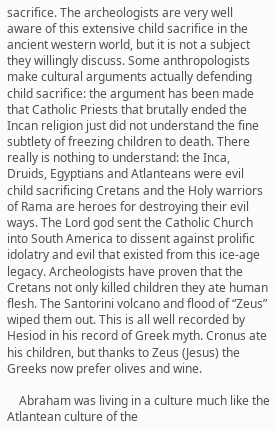sacrifice. The archeologists are very well aware of this extensive child sacrifice in the ancient western world, but it is not a subject they willingly discuss. Some anthropologists make cultural arguments actually defending child sacrifice: the argument has been made that Catholic Priests that brutally ended the Incan religion just did not understand the fine subtlety of freezing children to death. There really is nothing to understand: the Inca, Druids, Egyptians and Atlanteans were evil child sacrificing Cretans and the Holy warriors of Rama are heroes for destroying their evil ways. The Lord god sent the Catholic Church into South America to dissent against prolific idolatry and evil that existed from this ice-age legacy. Archeologists have proven that the Cretans not only killed children they ate human flesh. The Santorini volcano and flood of “Zeus” wiped them out. This is all well recorded by Hesiod in his record of Greek myth. Cronus ate his children, but thanks to Zeus (Jesus) the Greeks now prefer olives and wine.

    Abraham was living in a culture much like the Atlantean culture of the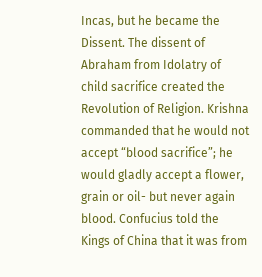Incas, but he became the Dissent. The dissent of Abraham from Idolatry of child sacrifice created the Revolution of Religion. Krishna commanded that he would not accept “blood sacrifice”; he would gladly accept a flower, grain or oil- but never again blood. Confucius told the Kings of China that it was from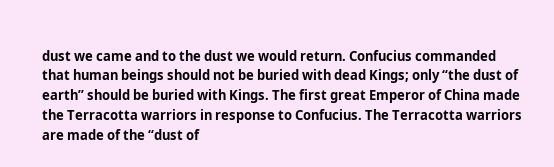dust we came and to the dust we would return. Confucius commanded that human beings should not be buried with dead Kings; only “the dust of earth” should be buried with Kings. The first great Emperor of China made the Terracotta warriors in response to Confucius. The Terracotta warriors are made of the “dust of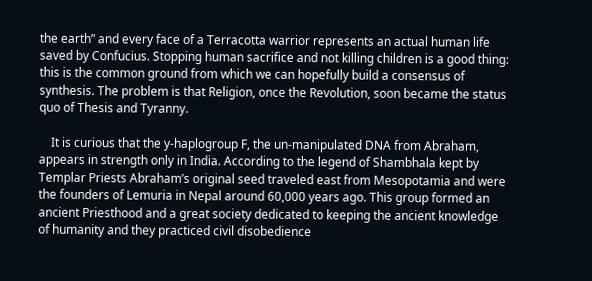the earth” and every face of a Terracotta warrior represents an actual human life saved by Confucius. Stopping human sacrifice and not killing children is a good thing: this is the common ground from which we can hopefully build a consensus of synthesis. The problem is that Religion, once the Revolution, soon became the status quo of Thesis and Tyranny.

    It is curious that the y-haplogroup F, the un-manipulated DNA from Abraham, appears in strength only in India. According to the legend of Shambhala kept by Templar Priests Abraham’s original seed traveled east from Mesopotamia and were the founders of Lemuria in Nepal around 60,000 years ago. This group formed an ancient Priesthood and a great society dedicated to keeping the ancient knowledge of humanity and they practiced civil disobedience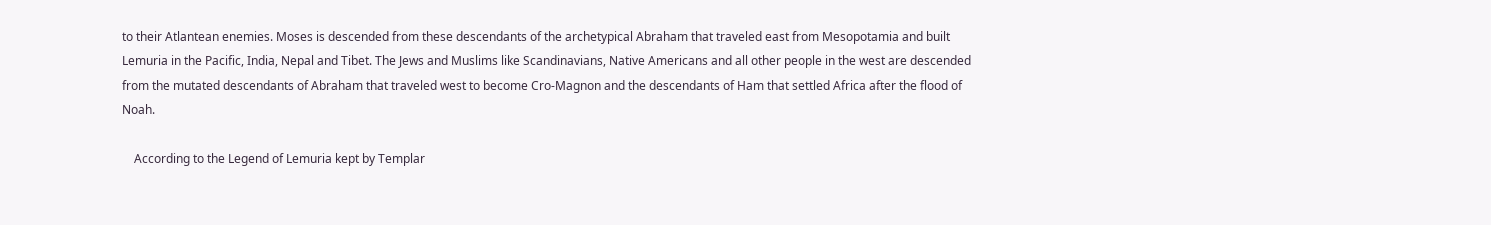to their Atlantean enemies. Moses is descended from these descendants of the archetypical Abraham that traveled east from Mesopotamia and built Lemuria in the Pacific, India, Nepal and Tibet. The Jews and Muslims like Scandinavians, Native Americans and all other people in the west are descended from the mutated descendants of Abraham that traveled west to become Cro-Magnon and the descendants of Ham that settled Africa after the flood of Noah.

    According to the Legend of Lemuria kept by Templar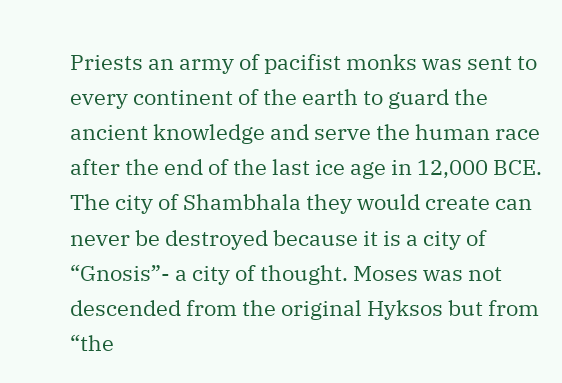Priests an army of pacifist monks was sent to every continent of the earth to guard the ancient knowledge and serve the human race after the end of the last ice age in 12,000 BCE. The city of Shambhala they would create can never be destroyed because it is a city of “Gnosis”- a city of thought. Moses was not descended from the original Hyksos but from “the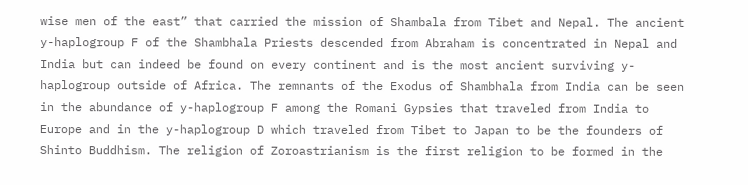wise men of the east” that carried the mission of Shambala from Tibet and Nepal. The ancient y-haplogroup F of the Shambhala Priests descended from Abraham is concentrated in Nepal and India but can indeed be found on every continent and is the most ancient surviving y-haplogroup outside of Africa. The remnants of the Exodus of Shambhala from India can be seen in the abundance of y-haplogroup F among the Romani Gypsies that traveled from India to Europe and in the y-haplogroup D which traveled from Tibet to Japan to be the founders of Shinto Buddhism. The religion of Zoroastrianism is the first religion to be formed in the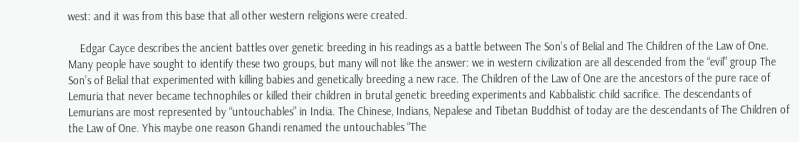west: and it was from this base that all other western religions were created.

    Edgar Cayce describes the ancient battles over genetic breeding in his readings as a battle between The Son’s of Belial and The Children of the Law of One. Many people have sought to identify these two groups, but many will not like the answer: we in western civilization are all descended from the “evil” group The Son’s of Belial that experimented with killing babies and genetically breeding a new race. The Children of the Law of One are the ancestors of the pure race of Lemuria that never became technophiles or killed their children in brutal genetic breeding experiments and Kabbalistic child sacrifice. The descendants of Lemurians are most represented by “untouchables” in India. The Chinese, Indians, Nepalese and Tibetan Buddhist of today are the descendants of The Children of the Law of One. Yhis maybe one reason Ghandi renamed the untouchables “The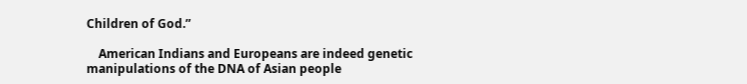Children of God.”

    American Indians and Europeans are indeed genetic manipulations of the DNA of Asian people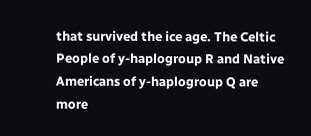that survived the ice age. The Celtic People of y-haplogroup R and Native Americans of y-haplogroup Q are more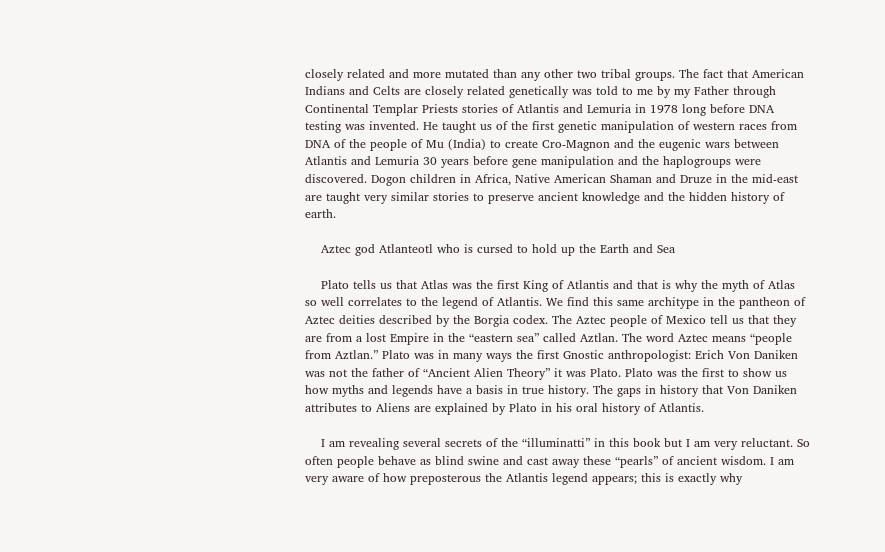closely related and more mutated than any other two tribal groups. The fact that American Indians and Celts are closely related genetically was told to me by my Father through Continental Templar Priests stories of Atlantis and Lemuria in 1978 long before DNA testing was invented. He taught us of the first genetic manipulation of western races from DNA of the people of Mu (India) to create Cro-Magnon and the eugenic wars between Atlantis and Lemuria 30 years before gene manipulation and the haplogroups were discovered. Dogon children in Africa, Native American Shaman and Druze in the mid-east are taught very similar stories to preserve ancient knowledge and the hidden history of earth.

    Aztec god Atlanteotl who is cursed to hold up the Earth and Sea

    Plato tells us that Atlas was the first King of Atlantis and that is why the myth of Atlas so well correlates to the legend of Atlantis. We find this same architype in the pantheon of Aztec deities described by the Borgia codex. The Aztec people of Mexico tell us that they are from a lost Empire in the “eastern sea” called Aztlan. The word Aztec means “people from Aztlan.” Plato was in many ways the first Gnostic anthropologist: Erich Von Daniken was not the father of “Ancient Alien Theory” it was Plato. Plato was the first to show us how myths and legends have a basis in true history. The gaps in history that Von Daniken attributes to Aliens are explained by Plato in his oral history of Atlantis.

    I am revealing several secrets of the “illuminatti” in this book but I am very reluctant. So often people behave as blind swine and cast away these “pearls” of ancient wisdom. I am very aware of how preposterous the Atlantis legend appears; this is exactly why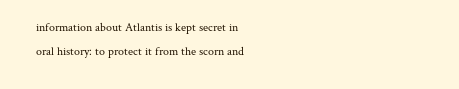information about Atlantis is kept secret in oral history: to protect it from the scorn and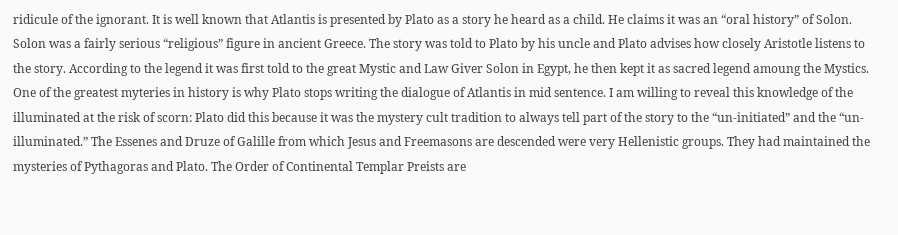ridicule of the ignorant. It is well known that Atlantis is presented by Plato as a story he heard as a child. He claims it was an “oral history” of Solon. Solon was a fairly serious “religious” figure in ancient Greece. The story was told to Plato by his uncle and Plato advises how closely Aristotle listens to the story. According to the legend it was first told to the great Mystic and Law Giver Solon in Egypt, he then kept it as sacred legend amoung the Mystics. One of the greatest myteries in history is why Plato stops writing the dialogue of Atlantis in mid sentence. I am willing to reveal this knowledge of the illuminated at the risk of scorn: Plato did this because it was the mystery cult tradition to always tell part of the story to the “un-initiated” and the “un-illuminated.” The Essenes and Druze of Galille from which Jesus and Freemasons are descended were very Hellenistic groups. They had maintained the mysteries of Pythagoras and Plato. The Order of Continental Templar Preists are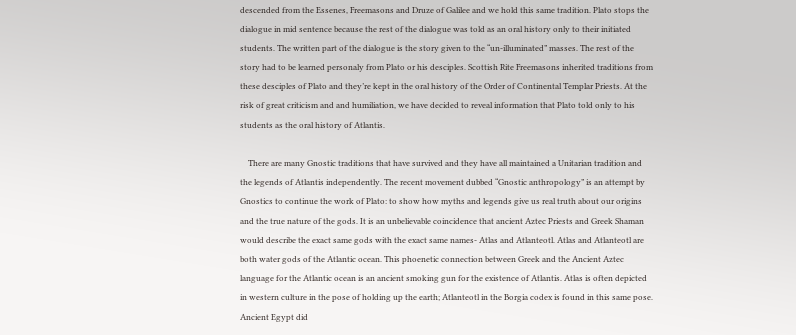descended from the Essenes, Freemasons and Druze of Galilee and we hold this same tradition. Plato stops the dialogue in mid sentence because the rest of the dialogue was told as an oral history only to their initiated students. The written part of the dialogue is the story given to the “un-illuminated” masses. The rest of the story had to be learned personaly from Plato or his desciples. Scottish Rite Freemasons inherited traditions from these desciples of Plato and they’re kept in the oral history of the Order of Continental Templar Priests. At the risk of great criticism and and humiliation, we have decided to reveal information that Plato told only to his students as the oral history of Atlantis.

    There are many Gnostic traditions that have survived and they have all maintained a Unitarian tradition and the legends of Atlantis independently. The recent movement dubbed “Gnostic anthropology” is an attempt by Gnostics to continue the work of Plato: to show how myths and legends give us real truth about our origins and the true nature of the gods. It is an unbelievable coincidence that ancient Aztec Priests and Greek Shaman would describe the exact same gods with the exact same names- Atlas and Atlanteotl. Atlas and Atlanteotl are both water gods of the Atlantic ocean. This phoenetic connection between Greek and the Ancient Aztec language for the Atlantic ocean is an ancient smoking gun for the existence of Atlantis. Atlas is often depicted in western culture in the pose of holding up the earth; Atlanteotl in the Borgia codex is found in this same pose. Ancient Egypt did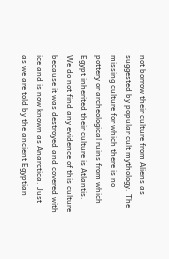not borrow their culture from Aliens as suggested by popular cult mythology. The missing culture for which there is no pottery or archeological ruins from which Egypt inherited their culture is Atlantis. We do not find any evidence of this culture because it was destroyed and covered with ice and is now known as Anarctica. Just as we are told by the ancient Egyptian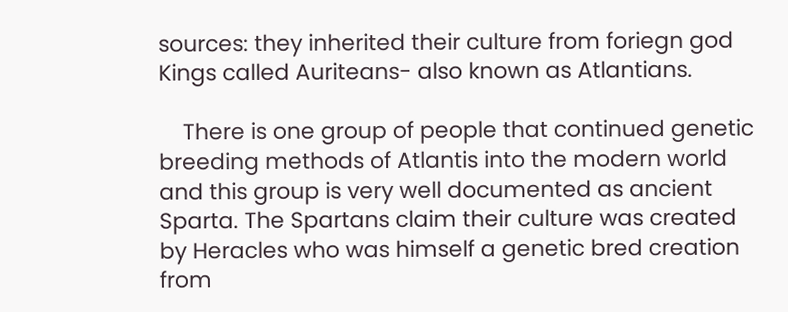sources: they inherited their culture from foriegn god Kings called Auriteans- also known as Atlantians.

    There is one group of people that continued genetic breeding methods of Atlantis into the modern world and this group is very well documented as ancient Sparta. The Spartans claim their culture was created by Heracles who was himself a genetic bred creation from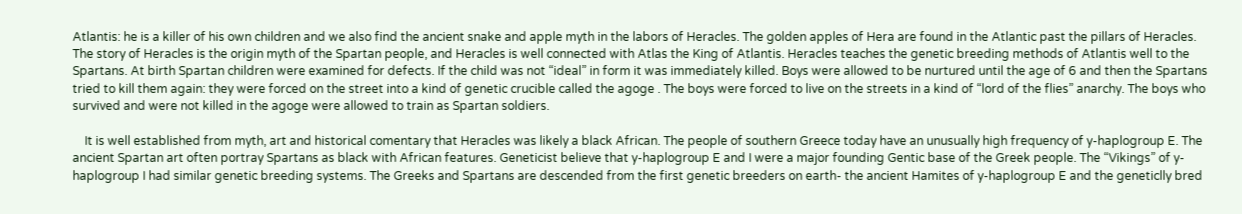Atlantis: he is a killer of his own children and we also find the ancient snake and apple myth in the labors of Heracles. The golden apples of Hera are found in the Atlantic past the pillars of Heracles. The story of Heracles is the origin myth of the Spartan people, and Heracles is well connected with Atlas the King of Atlantis. Heracles teaches the genetic breeding methods of Atlantis well to the Spartans. At birth Spartan children were examined for defects. If the child was not “ideal” in form it was immediately killed. Boys were allowed to be nurtured until the age of 6 and then the Spartans tried to kill them again: they were forced on the street into a kind of genetic crucible called the agoge . The boys were forced to live on the streets in a kind of “lord of the flies” anarchy. The boys who survived and were not killed in the agoge were allowed to train as Spartan soldiers.

    It is well established from myth, art and historical comentary that Heracles was likely a black African. The people of southern Greece today have an unusually high frequency of y-haplogroup E. The ancient Spartan art often portray Spartans as black with African features. Geneticist believe that y-haplogroup E and I were a major founding Gentic base of the Greek people. The “Vikings” of y-haplogroup I had similar genetic breeding systems. The Greeks and Spartans are descended from the first genetic breeders on earth- the ancient Hamites of y-haplogroup E and the geneticlly bred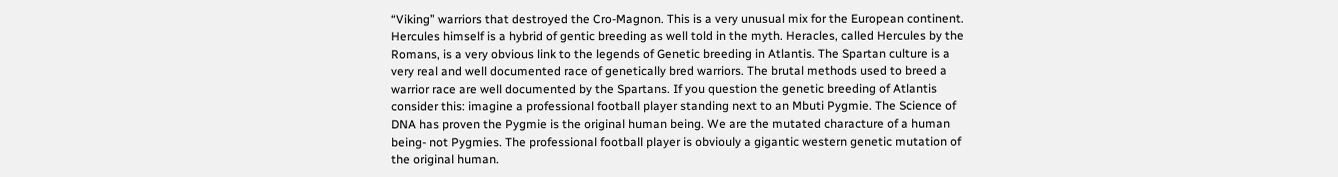“Viking” warriors that destroyed the Cro-Magnon. This is a very unusual mix for the European continent. Hercules himself is a hybrid of gentic breeding as well told in the myth. Heracles, called Hercules by the Romans, is a very obvious link to the legends of Genetic breeding in Atlantis. The Spartan culture is a very real and well documented race of genetically bred warriors. The brutal methods used to breed a warrior race are well documented by the Spartans. If you question the genetic breeding of Atlantis consider this: imagine a professional football player standing next to an Mbuti Pygmie. The Science of DNA has proven the Pygmie is the original human being. We are the mutated characture of a human being- not Pygmies. The professional football player is obviouly a gigantic western genetic mutation of the original human.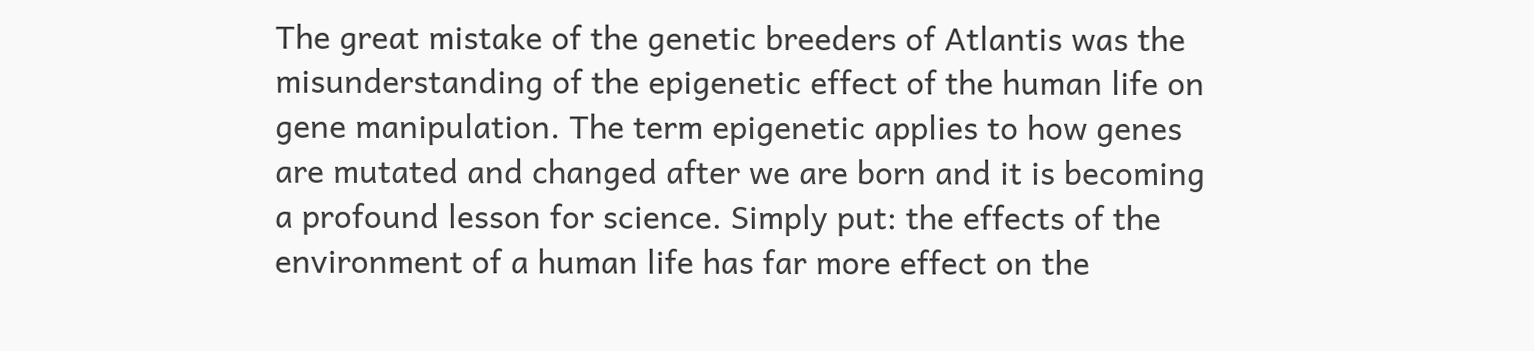The great mistake of the genetic breeders of Atlantis was the misunderstanding of the epigenetic effect of the human life on gene manipulation. The term epigenetic applies to how genes are mutated and changed after we are born and it is becoming a profound lesson for science. Simply put: the effects of the environment of a human life has far more effect on the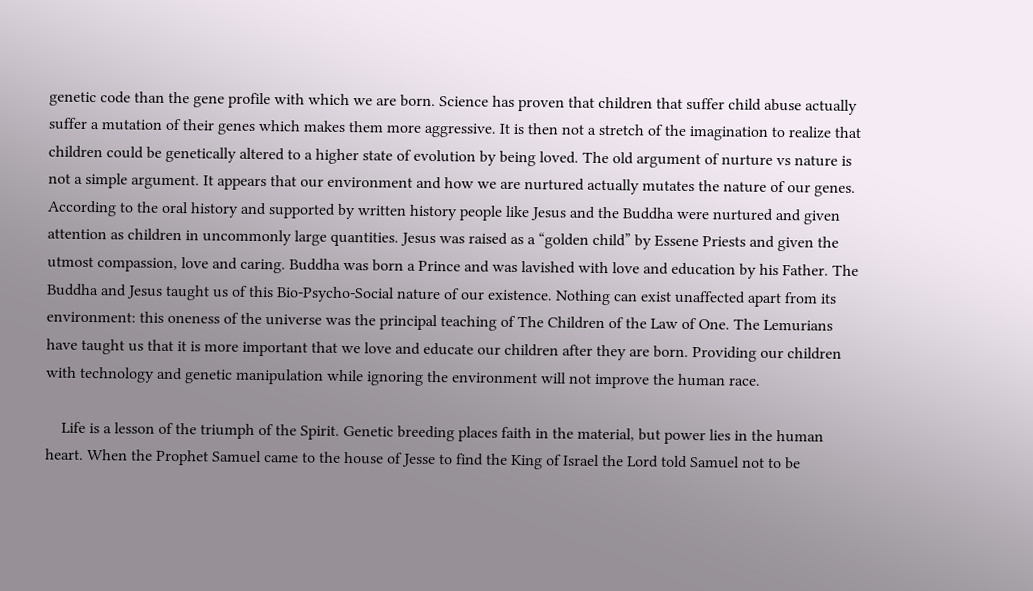genetic code than the gene profile with which we are born. Science has proven that children that suffer child abuse actually suffer a mutation of their genes which makes them more aggressive. It is then not a stretch of the imagination to realize that children could be genetically altered to a higher state of evolution by being loved. The old argument of nurture vs nature is not a simple argument. It appears that our environment and how we are nurtured actually mutates the nature of our genes. According to the oral history and supported by written history people like Jesus and the Buddha were nurtured and given attention as children in uncommonly large quantities. Jesus was raised as a “golden child” by Essene Priests and given the utmost compassion, love and caring. Buddha was born a Prince and was lavished with love and education by his Father. The Buddha and Jesus taught us of this Bio-Psycho-Social nature of our existence. Nothing can exist unaffected apart from its environment: this oneness of the universe was the principal teaching of The Children of the Law of One. The Lemurians have taught us that it is more important that we love and educate our children after they are born. Providing our children with technology and genetic manipulation while ignoring the environment will not improve the human race.

    Life is a lesson of the triumph of the Spirit. Genetic breeding places faith in the material, but power lies in the human heart. When the Prophet Samuel came to the house of Jesse to find the King of Israel the Lord told Samuel not to be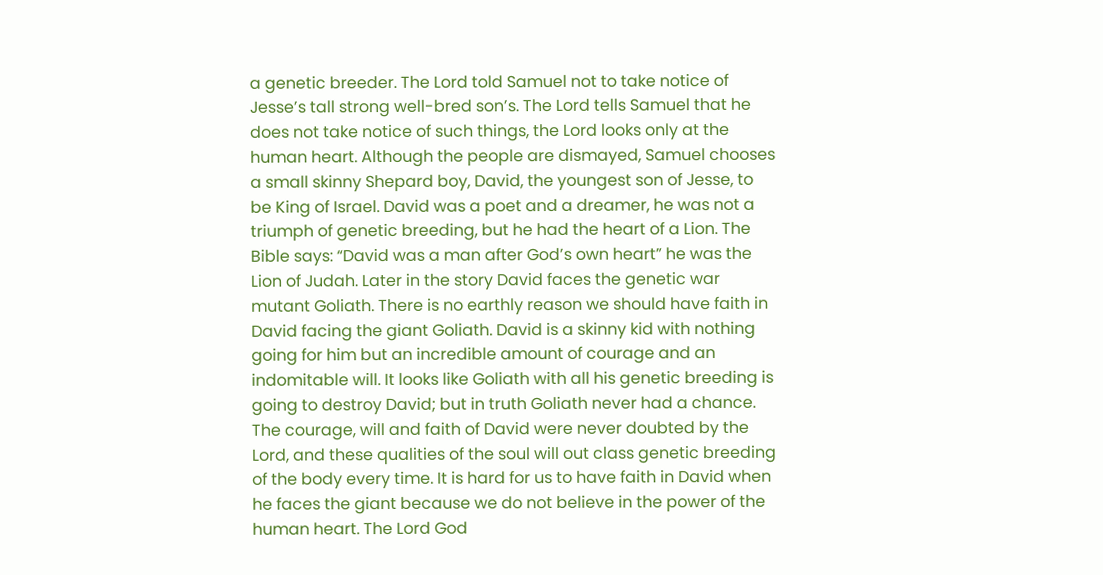a genetic breeder. The Lord told Samuel not to take notice of Jesse’s tall strong well-bred son’s. The Lord tells Samuel that he does not take notice of such things, the Lord looks only at the human heart. Although the people are dismayed, Samuel chooses a small skinny Shepard boy, David, the youngest son of Jesse, to be King of Israel. David was a poet and a dreamer, he was not a triumph of genetic breeding, but he had the heart of a Lion. The Bible says: “David was a man after God’s own heart” he was the Lion of Judah. Later in the story David faces the genetic war mutant Goliath. There is no earthly reason we should have faith in David facing the giant Goliath. David is a skinny kid with nothing going for him but an incredible amount of courage and an indomitable will. It looks like Goliath with all his genetic breeding is going to destroy David; but in truth Goliath never had a chance. The courage, will and faith of David were never doubted by the Lord, and these qualities of the soul will out class genetic breeding of the body every time. It is hard for us to have faith in David when he faces the giant because we do not believe in the power of the human heart. The Lord God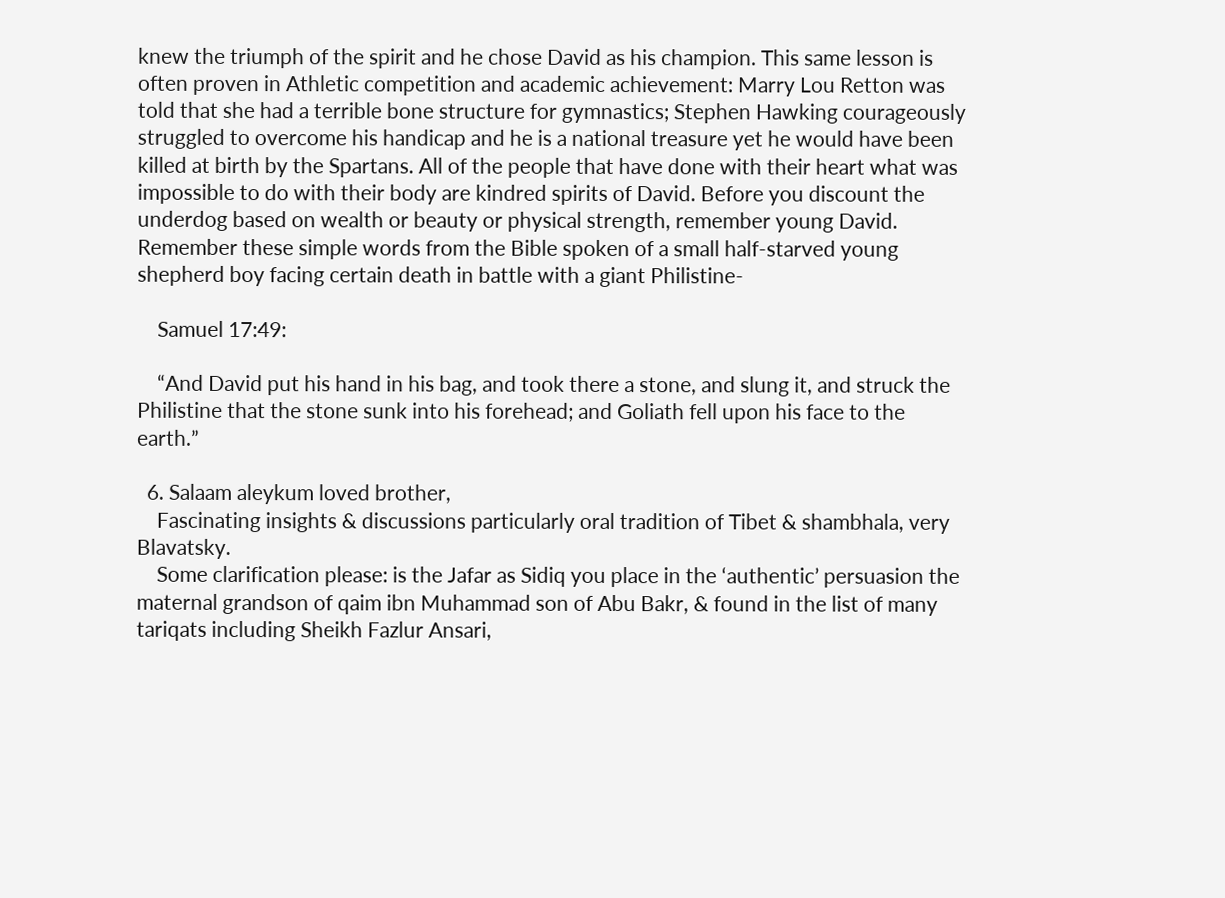knew the triumph of the spirit and he chose David as his champion. This same lesson is often proven in Athletic competition and academic achievement: Marry Lou Retton was told that she had a terrible bone structure for gymnastics; Stephen Hawking courageously struggled to overcome his handicap and he is a national treasure yet he would have been killed at birth by the Spartans. All of the people that have done with their heart what was impossible to do with their body are kindred spirits of David. Before you discount the underdog based on wealth or beauty or physical strength, remember young David. Remember these simple words from the Bible spoken of a small half-starved young shepherd boy facing certain death in battle with a giant Philistine-

    Samuel 17:49:

    “And David put his hand in his bag, and took there a stone, and slung it, and struck the Philistine that the stone sunk into his forehead; and Goliath fell upon his face to the earth.”

  6. Salaam aleykum loved brother,
    Fascinating insights & discussions particularly oral tradition of Tibet & shambhala, very Blavatsky.
    Some clarification please: is the Jafar as Sidiq you place in the ‘authentic’ persuasion the maternal grandson of qaim ibn Muhammad son of Abu Bakr, & found in the list of many tariqats including Sheikh Fazlur Ansari,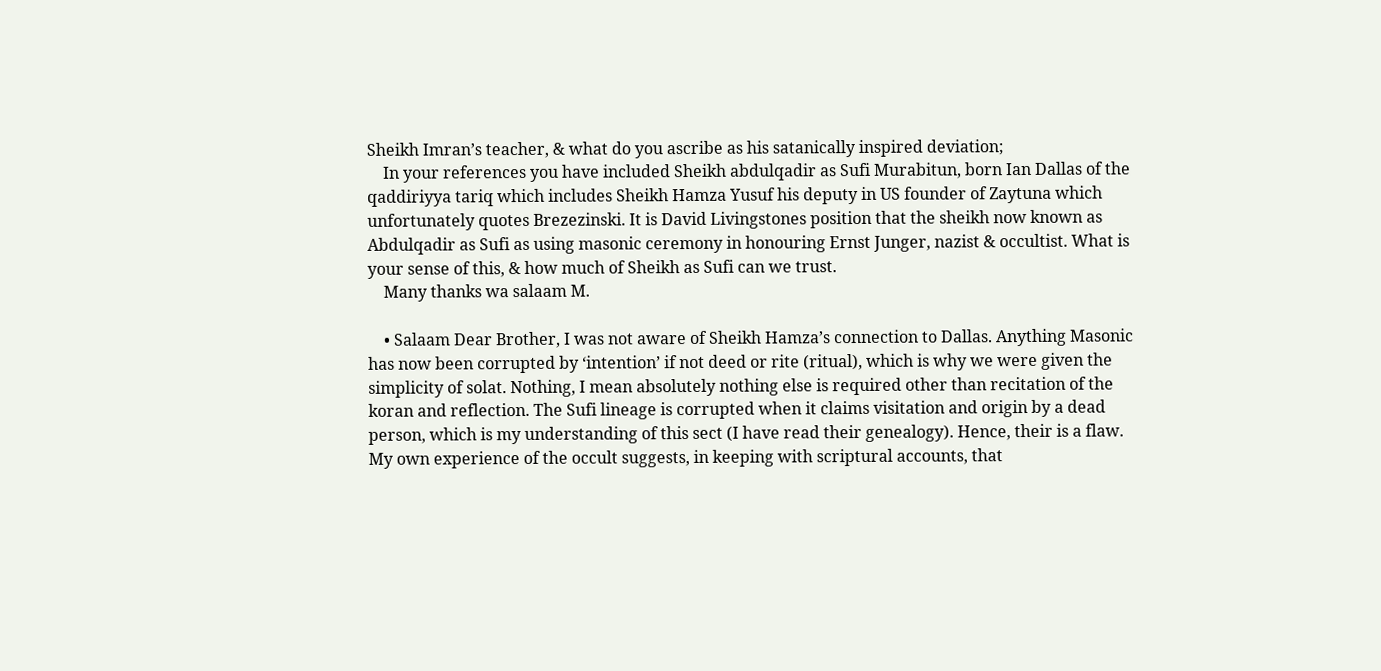Sheikh Imran’s teacher, & what do you ascribe as his satanically inspired deviation;
    In your references you have included Sheikh abdulqadir as Sufi Murabitun, born Ian Dallas of the qaddiriyya tariq which includes Sheikh Hamza Yusuf his deputy in US founder of Zaytuna which unfortunately quotes Brezezinski. It is David Livingstones position that the sheikh now known as Abdulqadir as Sufi as using masonic ceremony in honouring Ernst Junger, nazist & occultist. What is your sense of this, & how much of Sheikh as Sufi can we trust.
    Many thanks wa salaam M.

    • Salaam Dear Brother, I was not aware of Sheikh Hamza’s connection to Dallas. Anything Masonic has now been corrupted by ‘intention’ if not deed or rite (ritual), which is why we were given the simplicity of solat. Nothing, I mean absolutely nothing else is required other than recitation of the koran and reflection. The Sufi lineage is corrupted when it claims visitation and origin by a dead person, which is my understanding of this sect (I have read their genealogy). Hence, their is a flaw. My own experience of the occult suggests, in keeping with scriptural accounts, that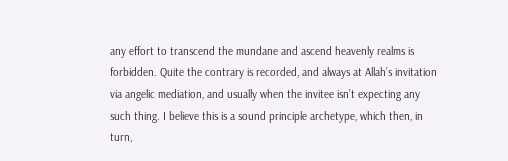any effort to transcend the mundane and ascend heavenly realms is forbidden. Quite the contrary is recorded, and always at Allah’s invitation via angelic mediation, and usually when the invitee isn’t expecting any such thing. I believe this is a sound principle archetype, which then, in turn,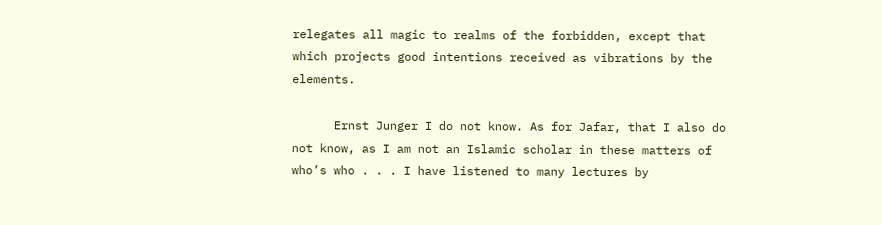relegates all magic to realms of the forbidden, except that which projects good intentions received as vibrations by the elements.

      Ernst Junger I do not know. As for Jafar, that I also do not know, as I am not an Islamic scholar in these matters of who’s who . . . I have listened to many lectures by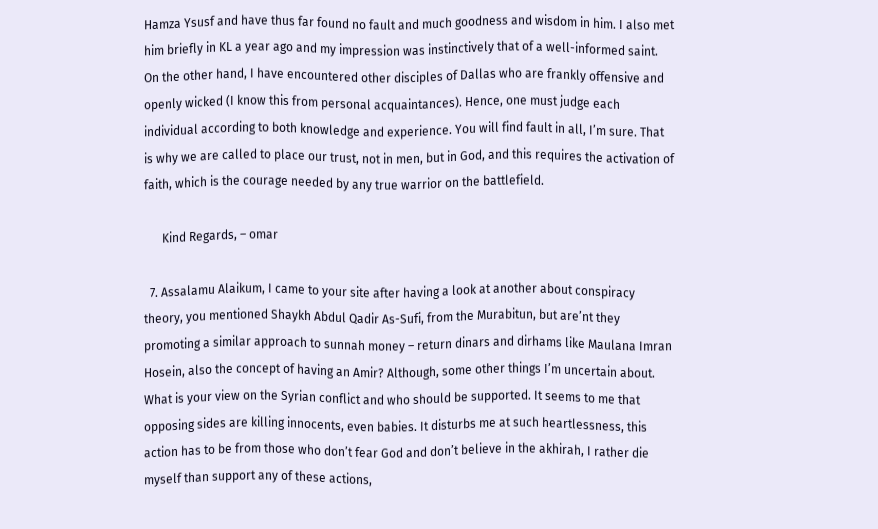Hamza Ysusf and have thus far found no fault and much goodness and wisdom in him. I also met him briefly in KL a year ago and my impression was instinctively that of a well-informed saint. On the other hand, I have encountered other disciples of Dallas who are frankly offensive and openly wicked (I know this from personal acquaintances). Hence, one must judge each individual according to both knowledge and experience. You will find fault in all, I’m sure. That is why we are called to place our trust, not in men, but in God, and this requires the activation of faith, which is the courage needed by any true warrior on the battlefield.

      Kind Regards, – omar

  7. Assalamu Alaikum, I came to your site after having a look at another about conspiracy theory, you mentioned Shaykh Abdul Qadir As-Sufi, from the Murabitun, but are’nt they promoting a similar approach to sunnah money – return dinars and dirhams like Maulana Imran Hosein, also the concept of having an Amir? Although, some other things I’m uncertain about. What is your view on the Syrian conflict and who should be supported. It seems to me that opposing sides are killing innocents, even babies. It disturbs me at such heartlessness, this action has to be from those who don’t fear God and don’t believe in the akhirah, I rather die myself than support any of these actions,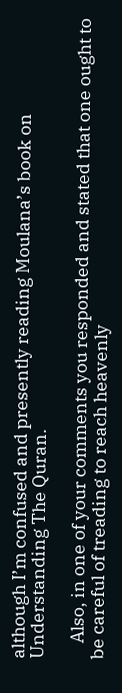although I’m confused and presently reading Moulana’s book on Understanding The Quran.

    Also, in one of your comments you responded and stated that one ought to be careful of treading to reach heavenly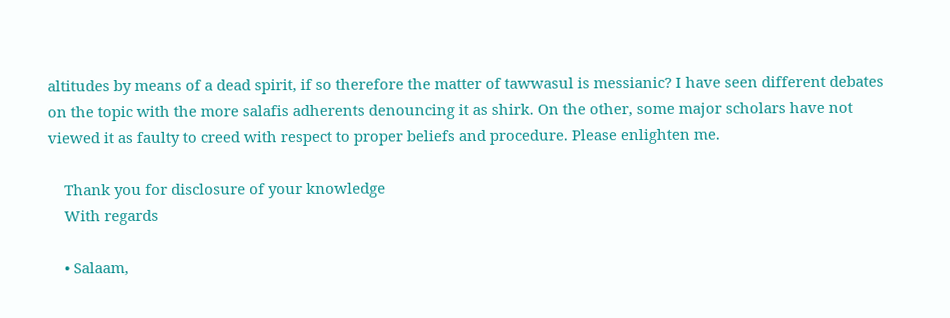altitudes by means of a dead spirit, if so therefore the matter of tawwasul is messianic? I have seen different debates on the topic with the more salafis adherents denouncing it as shirk. On the other, some major scholars have not viewed it as faulty to creed with respect to proper beliefs and procedure. Please enlighten me.

    Thank you for disclosure of your knowledge
    With regards

    • Salaam,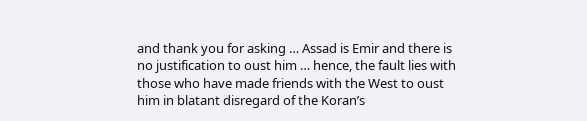and thank you for asking … Assad is Emir and there is no justification to oust him … hence, the fault lies with those who have made friends with the West to oust him in blatant disregard of the Koran’s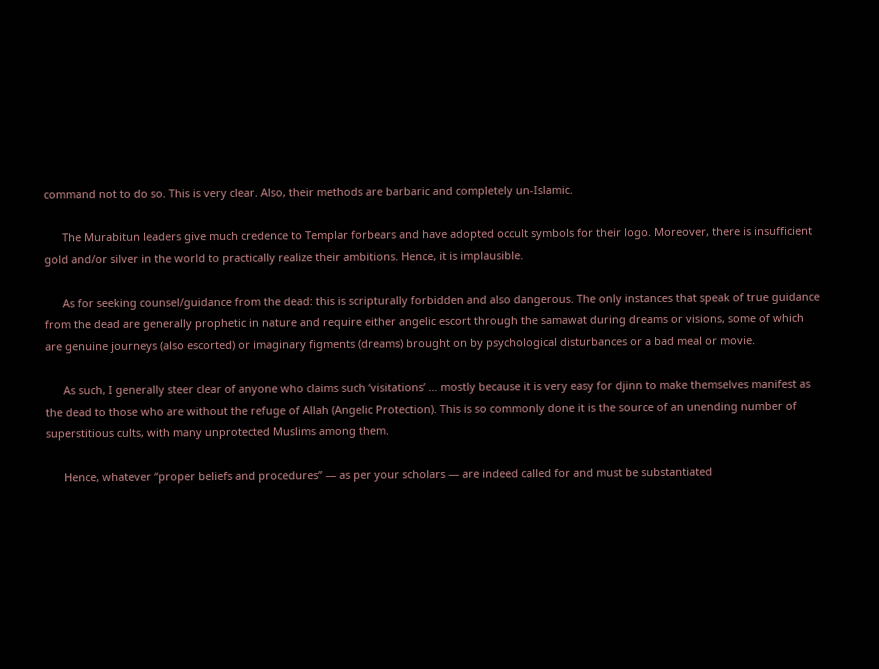command not to do so. This is very clear. Also, their methods are barbaric and completely un-Islamic.

      The Murabitun leaders give much credence to Templar forbears and have adopted occult symbols for their logo. Moreover, there is insufficient gold and/or silver in the world to practically realize their ambitions. Hence, it is implausible.

      As for seeking counsel/guidance from the dead: this is scripturally forbidden and also dangerous. The only instances that speak of true guidance from the dead are generally prophetic in nature and require either angelic escort through the samawat during dreams or visions, some of which are genuine journeys (also escorted) or imaginary figments (dreams) brought on by psychological disturbances or a bad meal or movie.

      As such, I generally steer clear of anyone who claims such ‘visitations’ … mostly because it is very easy for djinn to make themselves manifest as the dead to those who are without the refuge of Allah (Angelic Protection). This is so commonly done it is the source of an unending number of superstitious cults, with many unprotected Muslims among them.

      Hence, whatever “proper beliefs and procedures” — as per your scholars — are indeed called for and must be substantiated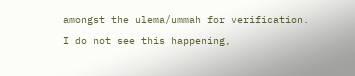amongst the ulema/ummah for verification. I do not see this happening,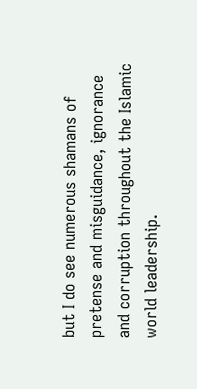but I do see numerous shamans of pretense and misguidance, ignorance and corruption throughout the Islamic world leadership.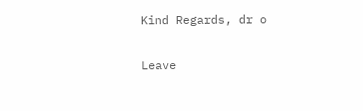Kind Regards, dr o

Leave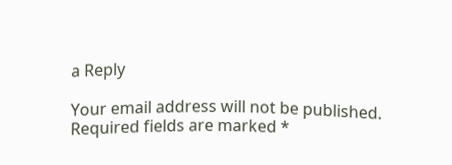a Reply

Your email address will not be published. Required fields are marked *